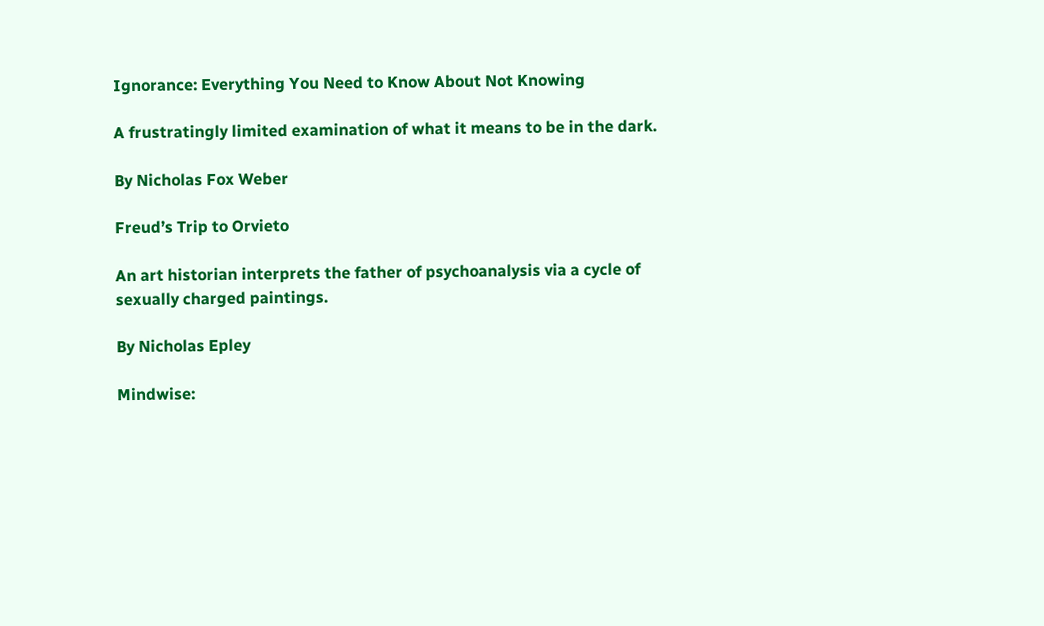Ignorance: Everything You Need to Know About Not Knowing

A frustratingly limited examination of what it means to be in the dark.

By Nicholas Fox Weber

Freud’s Trip to Orvieto

An art historian interprets the father of psychoanalysis via a cycle of sexually charged paintings.

By Nicholas Epley

Mindwise: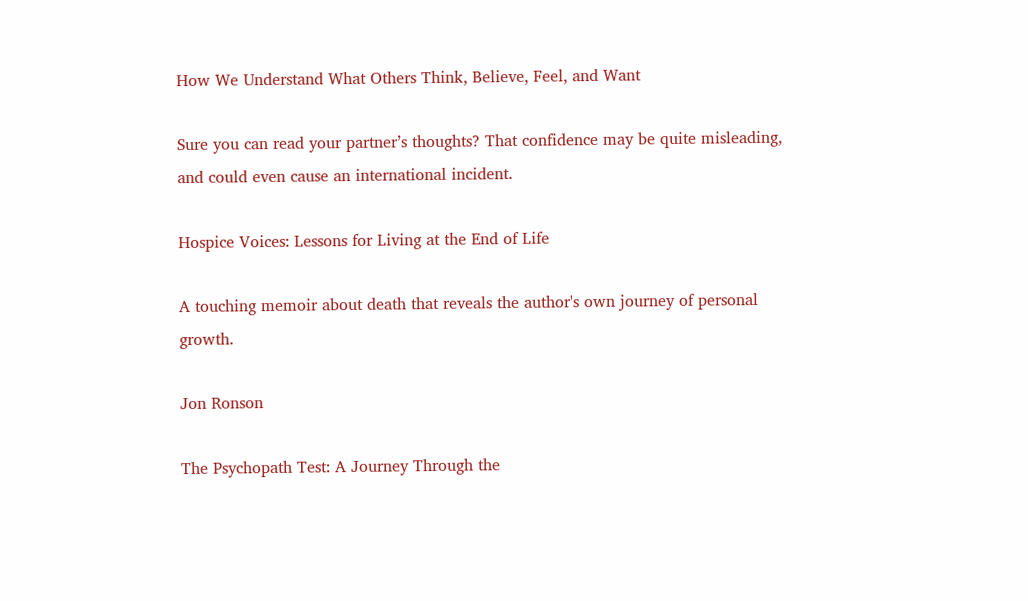How We Understand What Others Think, Believe, Feel, and Want

Sure you can read your partner’s thoughts? That confidence may be quite misleading, and could even cause an international incident.

Hospice Voices: Lessons for Living at the End of Life

A touching memoir about death that reveals the author's own journey of personal growth.

Jon Ronson

The Psychopath Test: A Journey Through the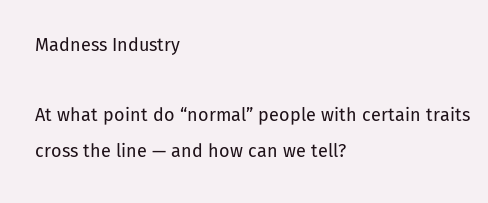Madness Industry

At what point do “normal” people with certain traits cross the line — and how can we tell?